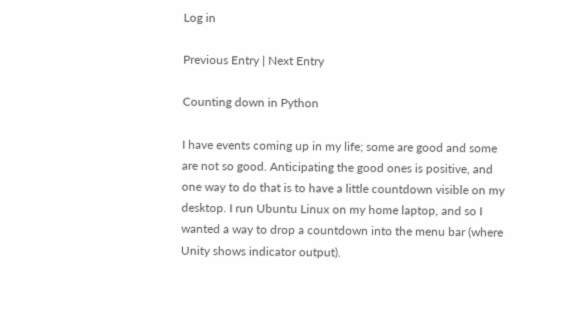Log in

Previous Entry | Next Entry

Counting down in Python

I have events coming up in my life; some are good and some are not so good. Anticipating the good ones is positive, and one way to do that is to have a little countdown visible on my desktop. I run Ubuntu Linux on my home laptop, and so I wanted a way to drop a countdown into the menu bar (where Unity shows indicator output).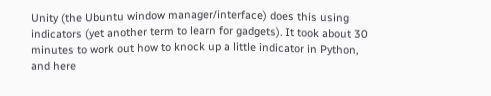Unity (the Ubuntu window manager/interface) does this using indicators (yet another term to learn for gadgets). It took about 30 minutes to work out how to knock up a little indicator in Python, and here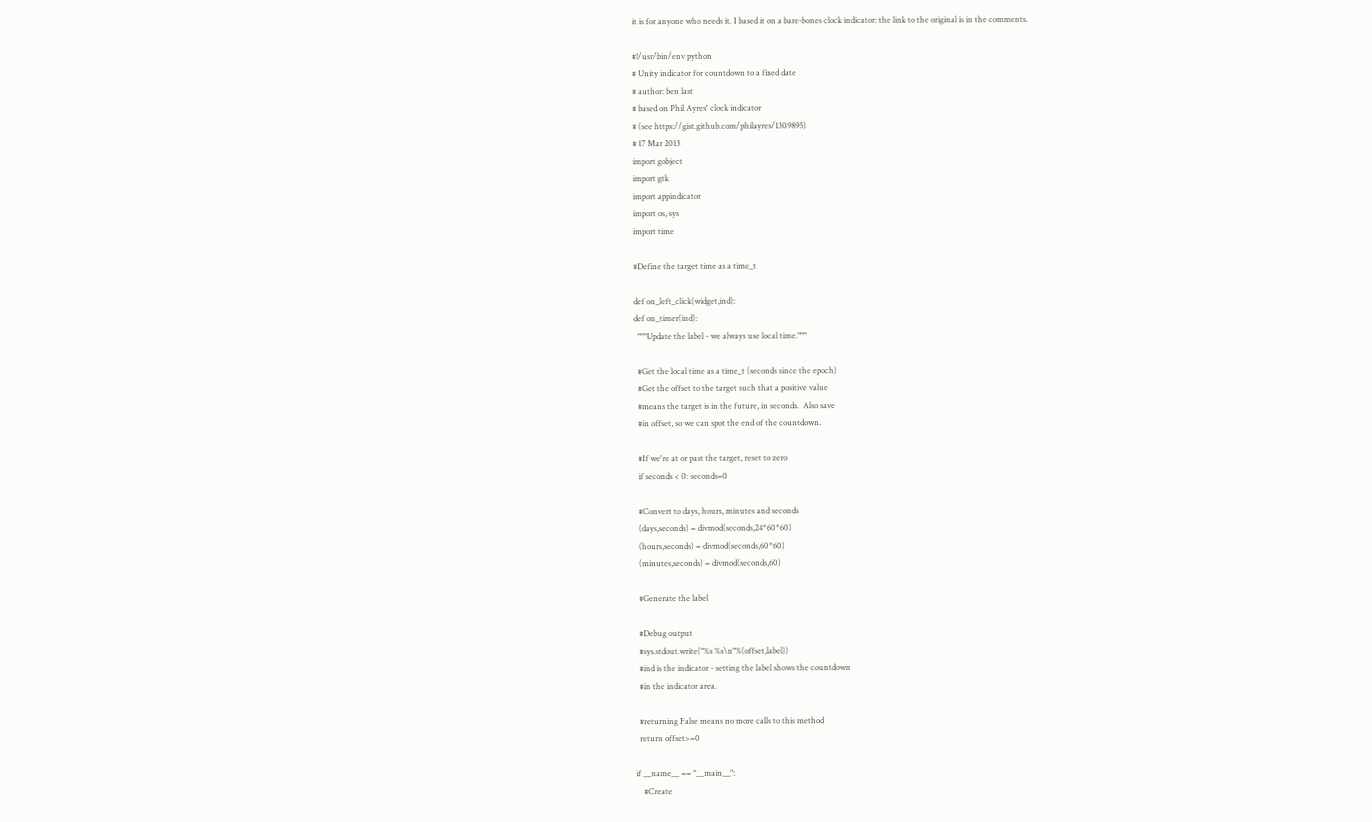it is for anyone who needs it. I based it on a bare-bones clock indicator: the link to the original is in the comments.

#!/usr/bin/env python
# Unity indicator for countdown to a fixed date
# author: ben last
# based on Phil Ayres' clock indicator
# (see https://gist.github.com/philayres/1309895)
# 17 Mar 2013
import gobject
import gtk
import appindicator
import os, sys
import time

#Define the target time as a time_t

def on_left_click(widget,ind):
def on_timer(ind):
  """Update the label - we always use local time."""

  #Get the local time as a time_t (seconds since the epoch)
  #Get the offset to the target such that a positive value
  #means the target is in the future, in seconds.  Also save
  #in offset, so we can spot the end of the countdown.

  #If we're at or past the target, reset to zero
  if seconds < 0: seconds=0

  #Convert to days, hours, minutes and seconds
  (days,seconds) = divmod(seconds,24*60*60)
  (hours,seconds) = divmod(seconds,60*60)
  (minutes,seconds) = divmod(seconds,60)

  #Generate the label

  #Debug output
  #sys.stdout.write("%s %s\n"%(offset,label))
  #ind is the indicator - setting the label shows the countdown
  #in the indicator area.

  #returning False means no more calls to this method
  return offset>=0

if __name__ == "__main__":
    #Create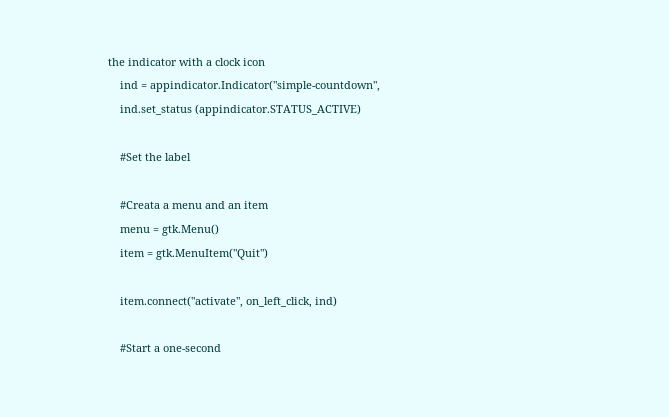the indicator with a clock icon
    ind = appindicator.Indicator("simple-countdown",
    ind.set_status (appindicator.STATUS_ACTIVE)

    #Set the label

    #Creata a menu and an item
    menu = gtk.Menu()
    item = gtk.MenuItem("Quit")

    item.connect("activate", on_left_click, ind)

    #Start a one-second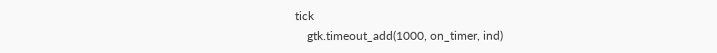tick
    gtk.timeout_add(1000, on_timer, ind)